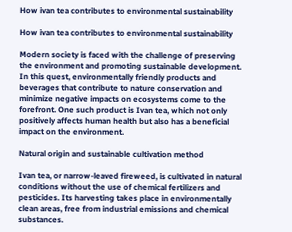How ivan tea contributes to environmental sustainability

How ivan tea contributes to environmental sustainability

Modern society is faced with the challenge of preserving the environment and promoting sustainable development. In this quest, environmentally friendly products and beverages that contribute to nature conservation and minimize negative impacts on ecosystems come to the forefront. One such product is Ivan tea, which not only positively affects human health but also has a beneficial impact on the environment.

Natural origin and sustainable cultivation method

Ivan tea, or narrow-leaved fireweed, is cultivated in natural conditions without the use of chemical fertilizers and pesticides. Its harvesting takes place in environmentally clean areas, free from industrial emissions and chemical substances.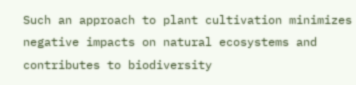Such an approach to plant cultivation minimizes negative impacts on natural ecosystems and contributes to biodiversity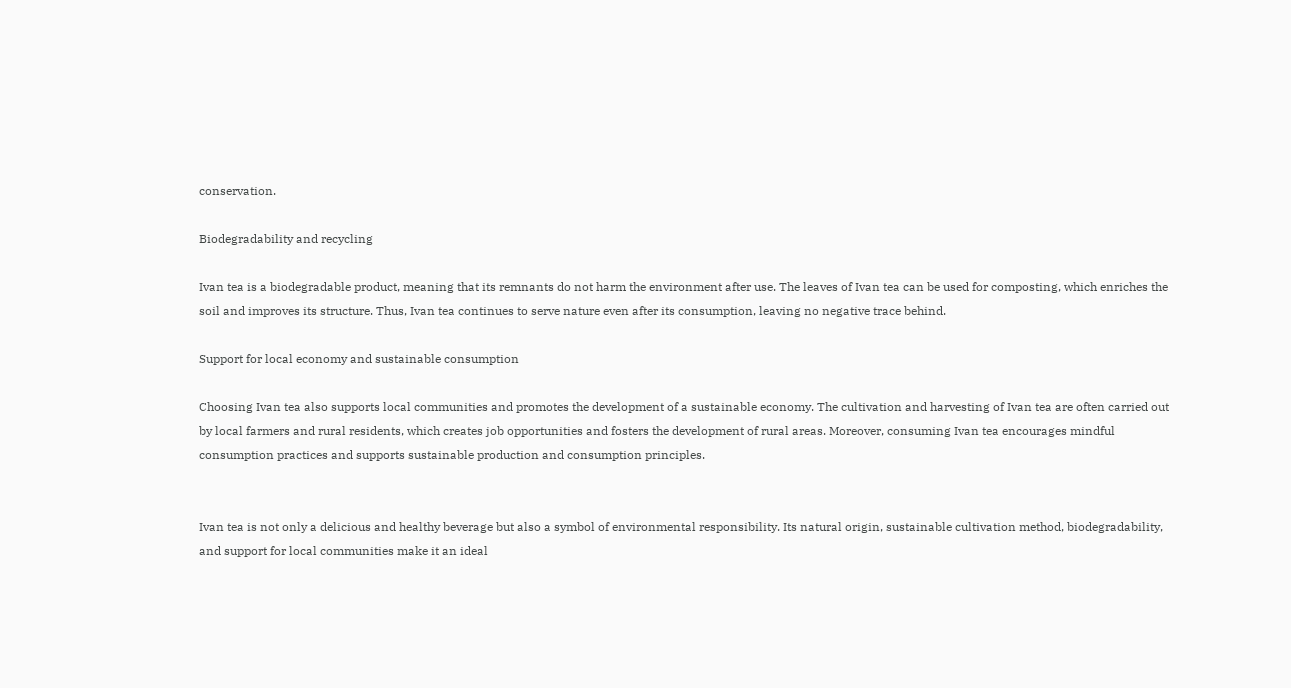conservation.

Biodegradability and recycling

Ivan tea is a biodegradable product, meaning that its remnants do not harm the environment after use. The leaves of Ivan tea can be used for composting, which enriches the soil and improves its structure. Thus, Ivan tea continues to serve nature even after its consumption, leaving no negative trace behind.

Support for local economy and sustainable consumption

Choosing Ivan tea also supports local communities and promotes the development of a sustainable economy. The cultivation and harvesting of Ivan tea are often carried out by local farmers and rural residents, which creates job opportunities and fosters the development of rural areas. Moreover, consuming Ivan tea encourages mindful consumption practices and supports sustainable production and consumption principles.


Ivan tea is not only a delicious and healthy beverage but also a symbol of environmental responsibility. Its natural origin, sustainable cultivation method, biodegradability, and support for local communities make it an ideal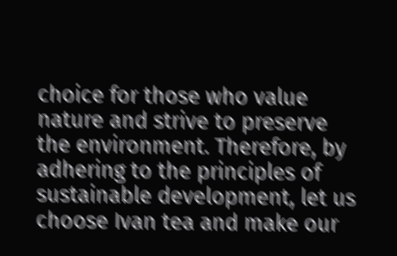choice for those who value nature and strive to preserve the environment. Therefore, by adhering to the principles of sustainable development, let us choose Ivan tea and make our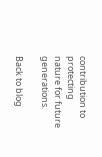contribution to protecting nature for future generations.

Back to blog